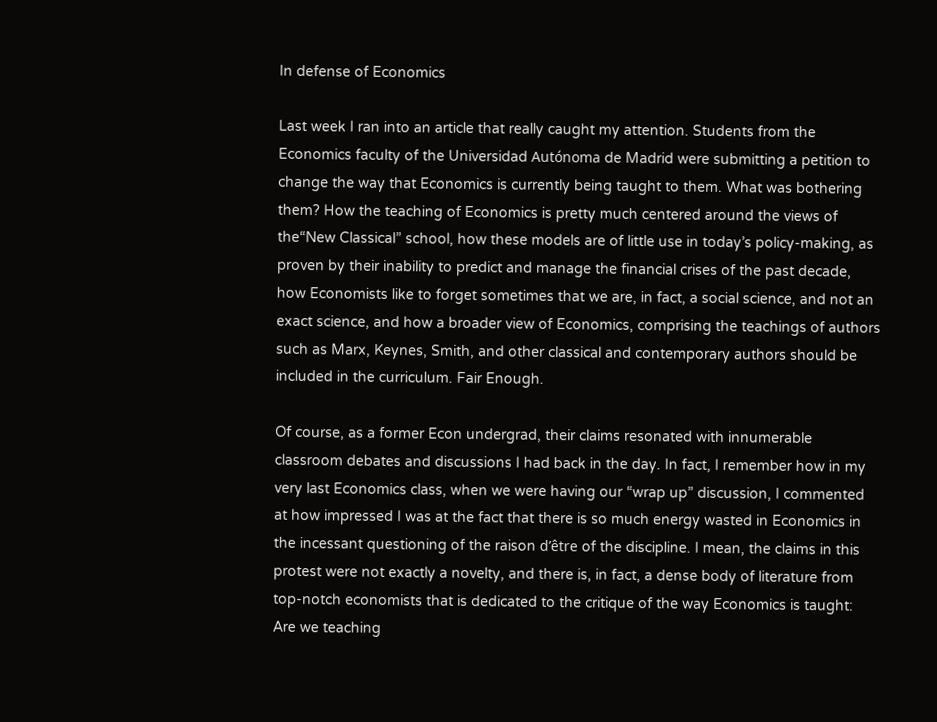In defense of Economics

Last week I ran into an article that really caught my attention. Students from the Economics faculty of the Universidad Autónoma de Madrid were submitting a petition to change the way that Economics is currently being taught to them. What was bothering them? How the teaching of Economics is pretty much centered around the views of the“New Classical” school, how these models are of little use in today’s policy-making, as proven by their inability to predict and manage the financial crises of the past decade, how Economists like to forget sometimes that we are, in fact, a social science, and not an exact science, and how a broader view of Economics, comprising the teachings of authors such as Marx, Keynes, Smith, and other classical and contemporary authors should be included in the curriculum. Fair Enough.

Of course, as a former Econ undergrad, their claims resonated with innumerable classroom debates and discussions I had back in the day. In fact, I remember how in my very last Economics class, when we were having our “wrap up” discussion, I commented at how impressed I was at the fact that there is so much energy wasted in Economics in the incessant questioning of the raison d’être of the discipline. I mean, the claims in this protest were not exactly a novelty, and there is, in fact, a dense body of literature from top-notch economists that is dedicated to the critique of the way Economics is taught: Are we teaching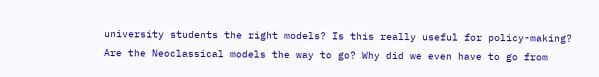university students the right models? Is this really useful for policy-making? Are the Neoclassical models the way to go? Why did we even have to go from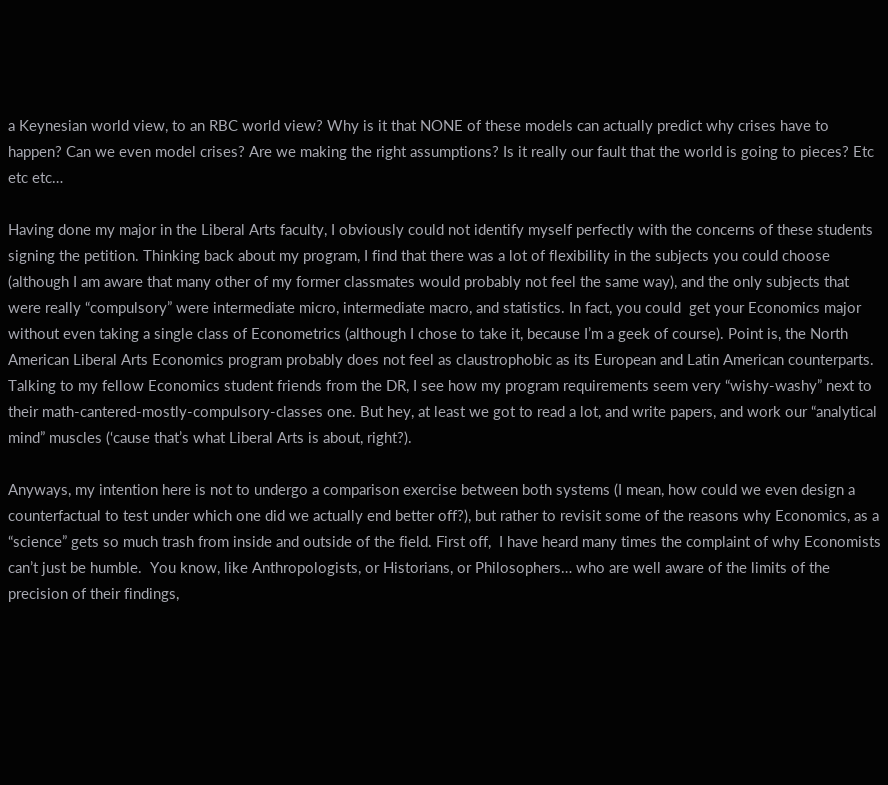a Keynesian world view, to an RBC world view? Why is it that NONE of these models can actually predict why crises have to happen? Can we even model crises? Are we making the right assumptions? Is it really our fault that the world is going to pieces? Etc etc etc…

Having done my major in the Liberal Arts faculty, I obviously could not identify myself perfectly with the concerns of these students signing the petition. Thinking back about my program, I find that there was a lot of flexibility in the subjects you could choose (although I am aware that many other of my former classmates would probably not feel the same way), and the only subjects that were really “compulsory” were intermediate micro, intermediate macro, and statistics. In fact, you could  get your Economics major without even taking a single class of Econometrics (although I chose to take it, because I’m a geek of course). Point is, the North American Liberal Arts Economics program probably does not feel as claustrophobic as its European and Latin American counterparts. Talking to my fellow Economics student friends from the DR, I see how my program requirements seem very “wishy-washy” next to their math-cantered-mostly-compulsory-classes one. But hey, at least we got to read a lot, and write papers, and work our “analytical mind” muscles (‘cause that’s what Liberal Arts is about, right?).

Anyways, my intention here is not to undergo a comparison exercise between both systems (I mean, how could we even design a counterfactual to test under which one did we actually end better off?), but rather to revisit some of the reasons why Economics, as a “science” gets so much trash from inside and outside of the field. First off,  I have heard many times the complaint of why Economists can’t just be humble.  You know, like Anthropologists, or Historians, or Philosophers… who are well aware of the limits of the precision of their findings,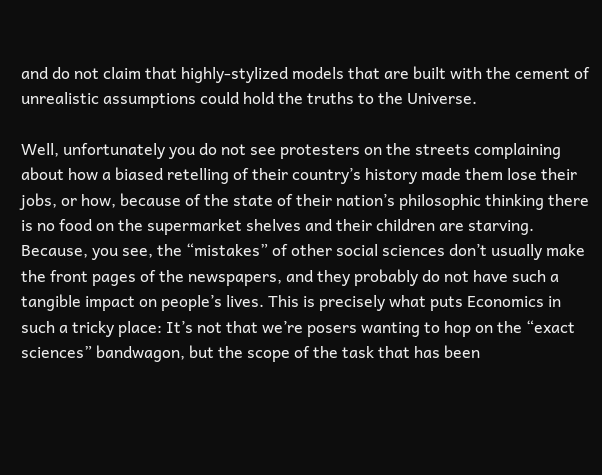and do not claim that highly-stylized models that are built with the cement of unrealistic assumptions could hold the truths to the Universe.

Well, unfortunately you do not see protesters on the streets complaining about how a biased retelling of their country’s history made them lose their jobs, or how, because of the state of their nation’s philosophic thinking there is no food on the supermarket shelves and their children are starving. Because, you see, the “mistakes” of other social sciences don’t usually make the front pages of the newspapers, and they probably do not have such a tangible impact on people’s lives. This is precisely what puts Economics in such a tricky place: It’s not that we’re posers wanting to hop on the “exact sciences” bandwagon, but the scope of the task that has been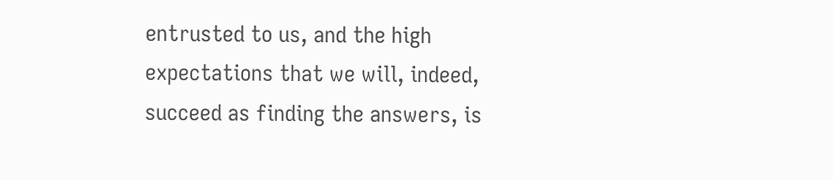entrusted to us, and the high expectations that we will, indeed, succeed as finding the answers, is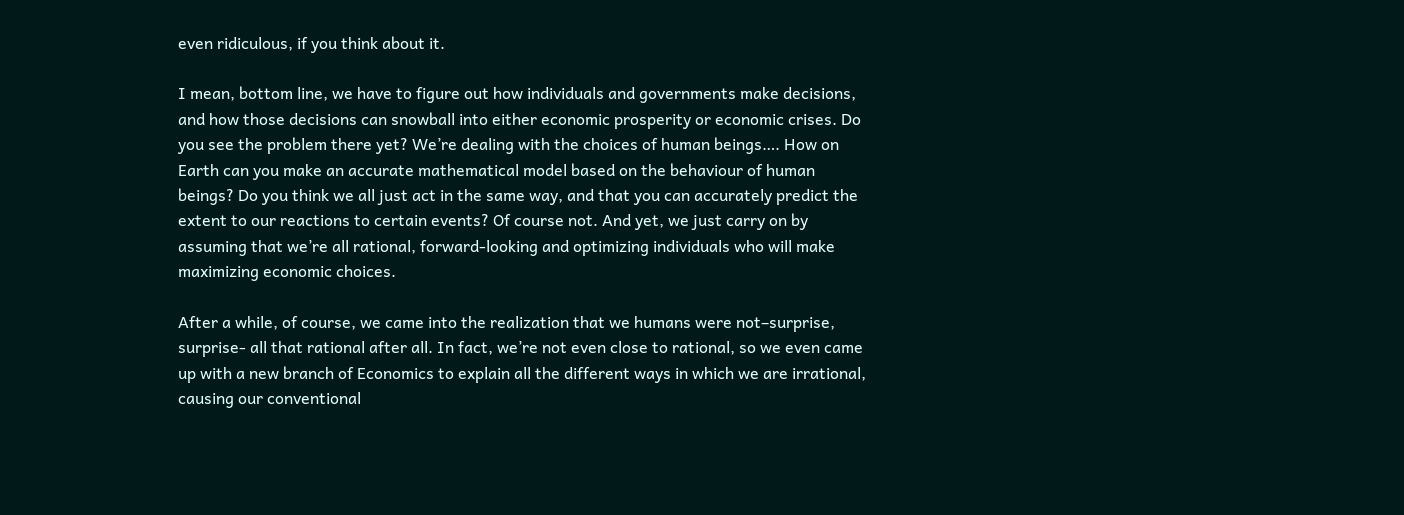even ridiculous, if you think about it.

I mean, bottom line, we have to figure out how individuals and governments make decisions, and how those decisions can snowball into either economic prosperity or economic crises. Do you see the problem there yet? We’re dealing with the choices of human beings…. How on Earth can you make an accurate mathematical model based on the behaviour of human beings? Do you think we all just act in the same way, and that you can accurately predict the extent to our reactions to certain events? Of course not. And yet, we just carry on by assuming that we’re all rational, forward-looking and optimizing individuals who will make maximizing economic choices.

After a while, of course, we came into the realization that we humans were not–surprise, surprise- all that rational after all. In fact, we’re not even close to rational, so we even came up with a new branch of Economics to explain all the different ways in which we are irrational, causing our conventional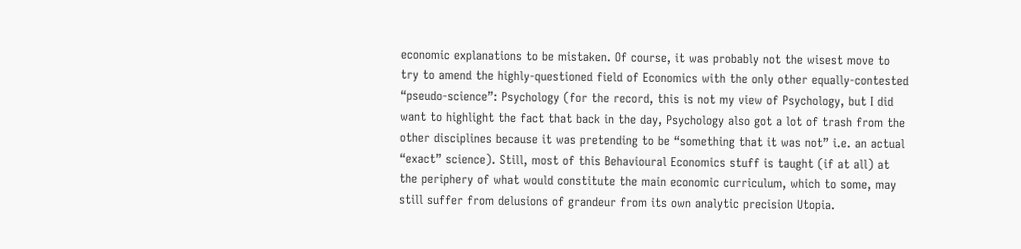economic explanations to be mistaken. Of course, it was probably not the wisest move to try to amend the highly-questioned field of Economics with the only other equally-contested “pseudo-science”: Psychology (for the record, this is not my view of Psychology, but I did want to highlight the fact that back in the day, Psychology also got a lot of trash from the other disciplines because it was pretending to be “something that it was not” i.e. an actual “exact” science). Still, most of this Behavioural Economics stuff is taught (if at all) at the periphery of what would constitute the main economic curriculum, which to some, may still suffer from delusions of grandeur from its own analytic precision Utopia.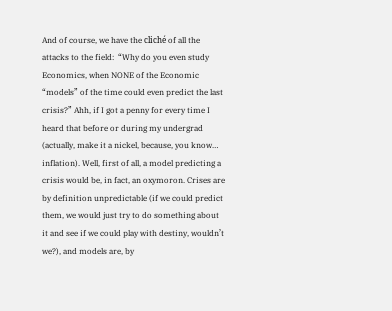And of course, we have the cliché of all the attacks to the field:  “Why do you even study Economics, when NONE of the Economic “models” of the time could even predict the last crisis?” Ahh, if I got a penny for every time I heard that before or during my undergrad (actually, make it a nickel, because, you know… inflation). Well, first of all, a model predicting a crisis would be, in fact, an oxymoron. Crises are by definition unpredictable (if we could predict them, we would just try to do something about it and see if we could play with destiny, wouldn’t we?), and models are, by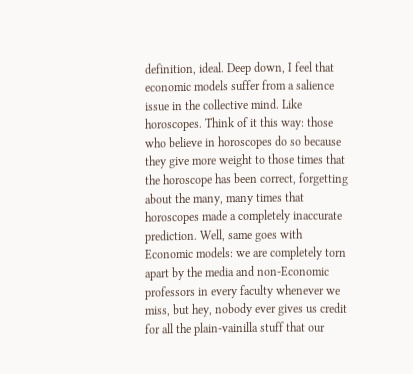definition, ideal. Deep down, I feel that economic models suffer from a salience issue in the collective mind. Like horoscopes. Think of it this way: those who believe in horoscopes do so because they give more weight to those times that the horoscope has been correct, forgetting about the many, many times that horoscopes made a completely inaccurate prediction. Well, same goes with Economic models: we are completely torn apart by the media and non-Economic professors in every faculty whenever we miss, but hey, nobody ever gives us credit for all the plain-vainilla stuff that our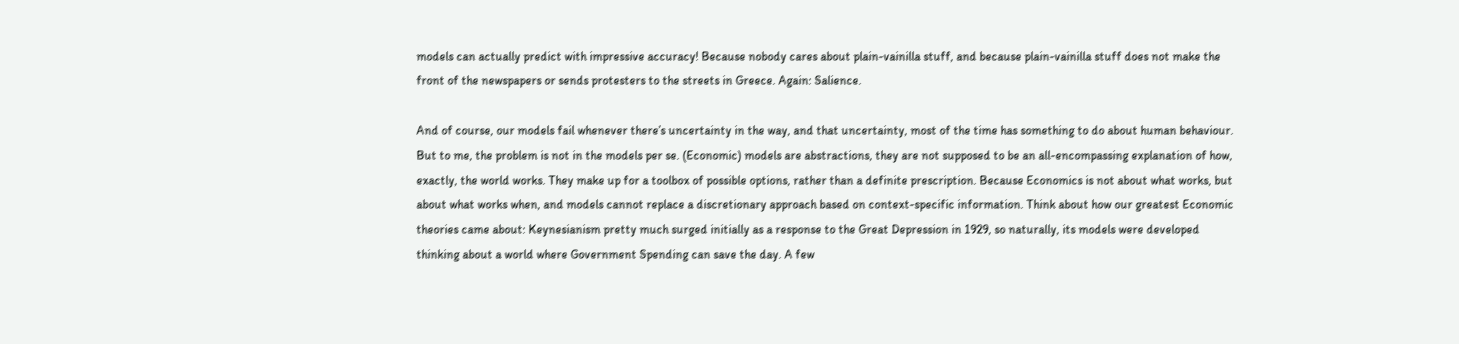models can actually predict with impressive accuracy! Because nobody cares about plain-vainilla stuff, and because plain-vainilla stuff does not make the front of the newspapers or sends protesters to the streets in Greece. Again: Salience.

And of course, our models fail whenever there’s uncertainty in the way, and that uncertainty, most of the time has something to do about human behaviour. But to me, the problem is not in the models per se. (Economic) models are abstractions, they are not supposed to be an all-encompassing explanation of how, exactly, the world works. They make up for a toolbox of possible options, rather than a definite prescription. Because Economics is not about what works, but about what works when, and models cannot replace a discretionary approach based on context-specific information. Think about how our greatest Economic theories came about: Keynesianism pretty much surged initially as a response to the Great Depression in 1929, so naturally, its models were developed thinking about a world where Government Spending can save the day. A few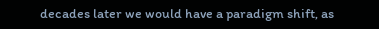decades later we would have a paradigm shift, as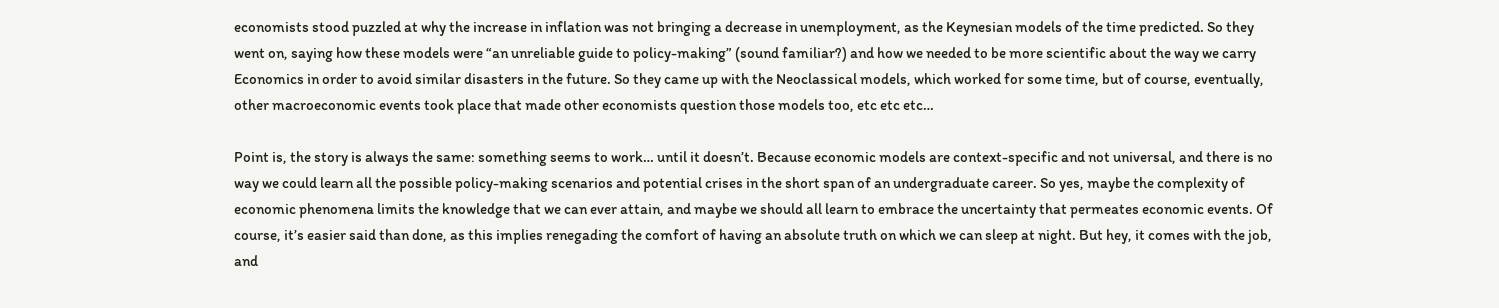economists stood puzzled at why the increase in inflation was not bringing a decrease in unemployment, as the Keynesian models of the time predicted. So they went on, saying how these models were “an unreliable guide to policy-making” (sound familiar?) and how we needed to be more scientific about the way we carry Economics in order to avoid similar disasters in the future. So they came up with the Neoclassical models, which worked for some time, but of course, eventually, other macroeconomic events took place that made other economists question those models too, etc etc etc…

Point is, the story is always the same: something seems to work… until it doesn’t. Because economic models are context-specific and not universal, and there is no way we could learn all the possible policy-making scenarios and potential crises in the short span of an undergraduate career. So yes, maybe the complexity of economic phenomena limits the knowledge that we can ever attain, and maybe we should all learn to embrace the uncertainty that permeates economic events. Of course, it’s easier said than done, as this implies renegading the comfort of having an absolute truth on which we can sleep at night. But hey, it comes with the job, and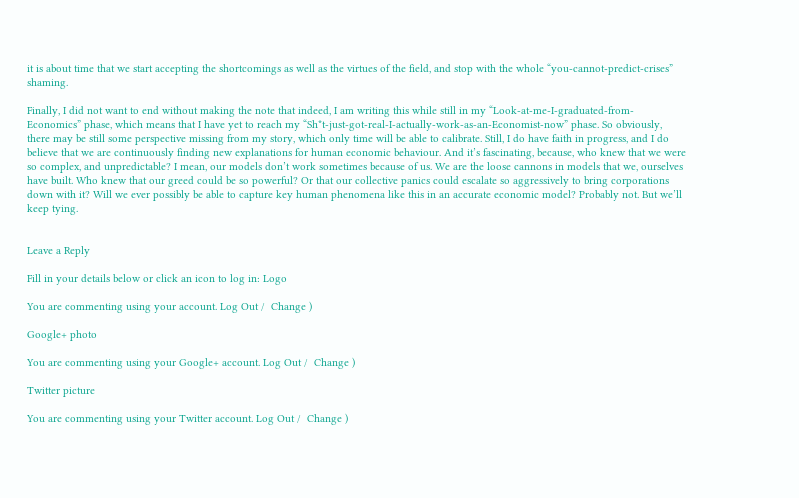it is about time that we start accepting the shortcomings as well as the virtues of the field, and stop with the whole “you-cannot-predict-crises” shaming.

Finally, I did not want to end without making the note that indeed, I am writing this while still in my “Look-at-me-I-graduated-from-Economics” phase, which means that I have yet to reach my “Sh*t-just-got-real-I-actually-work-as-an-Economist-now” phase. So obviously, there may be still some perspective missing from my story, which only time will be able to calibrate. Still, I do have faith in progress, and I do believe that we are continuously finding new explanations for human economic behaviour. And it’s fascinating, because, who knew that we were so complex, and unpredictable? I mean, our models don’t work sometimes because of us. We are the loose cannons in models that we, ourselves have built. Who knew that our greed could be so powerful? Or that our collective panics could escalate so aggressively to bring corporations down with it? Will we ever possibly be able to capture key human phenomena like this in an accurate economic model? Probably not. But we’ll keep tying.


Leave a Reply

Fill in your details below or click an icon to log in: Logo

You are commenting using your account. Log Out /  Change )

Google+ photo

You are commenting using your Google+ account. Log Out /  Change )

Twitter picture

You are commenting using your Twitter account. Log Out /  Change )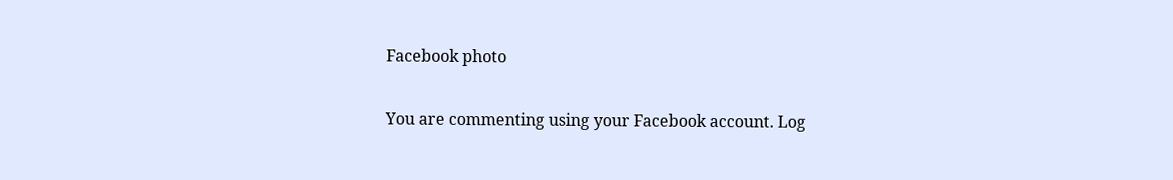Facebook photo

You are commenting using your Facebook account. Log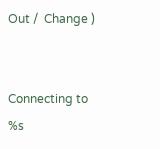Out /  Change )


Connecting to %s